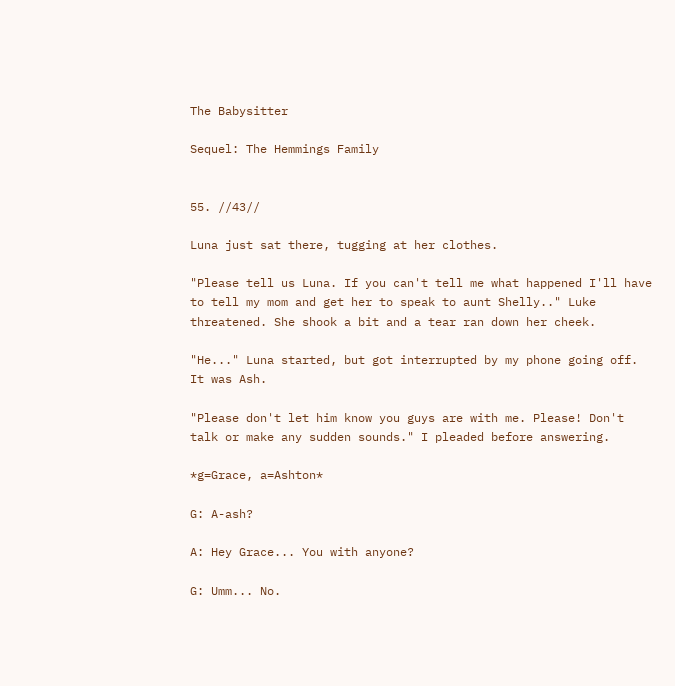The Babysitter

Sequel: The Hemmings Family


55. //43//

Luna just sat there, tugging at her clothes.

"Please tell us Luna. If you can't tell me what happened I'll have to tell my mom and get her to speak to aunt Shelly.." Luke threatened. She shook a bit and a tear ran down her cheek.

"He..." Luna started, but got interrupted by my phone going off. It was Ash.

"Please don't let him know you guys are with me. Please! Don't talk or make any sudden sounds." I pleaded before answering.

*g=Grace, a=Ashton*

G: A-ash?

A: Hey Grace... You with anyone?

G: Umm... No.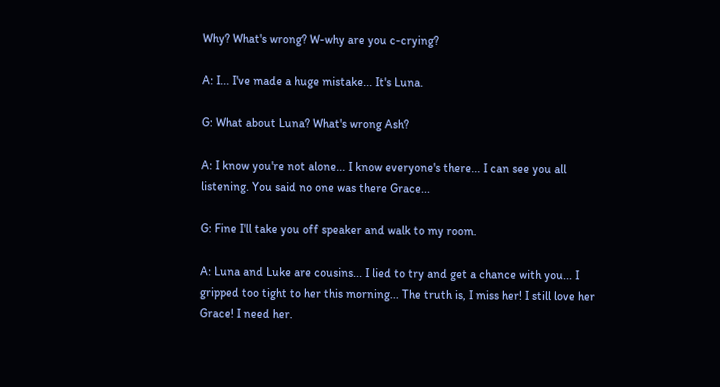Why? What's wrong? W-why are you c-crying?

A: I... I've made a huge mistake... It's Luna.

G: What about Luna? What's wrong Ash?

A: I know you're not alone... I know everyone's there... I can see you all listening. You said no one was there Grace...

G: Fine I'll take you off speaker and walk to my room.

A: Luna and Luke are cousins... I lied to try and get a chance with you... I gripped too tight to her this morning... The truth is, I miss her! I still love her Grace! I need her.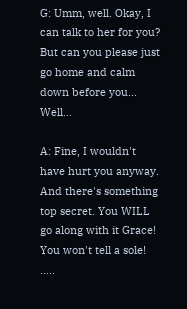G: Umm, well. Okay, I can talk to her for you? But can you please just go home and calm down before you... Well...

A: Fine, I wouldn't have hurt you anyway. And there's something top secret. You WILL go along with it Grace! You won't tell a sole! .....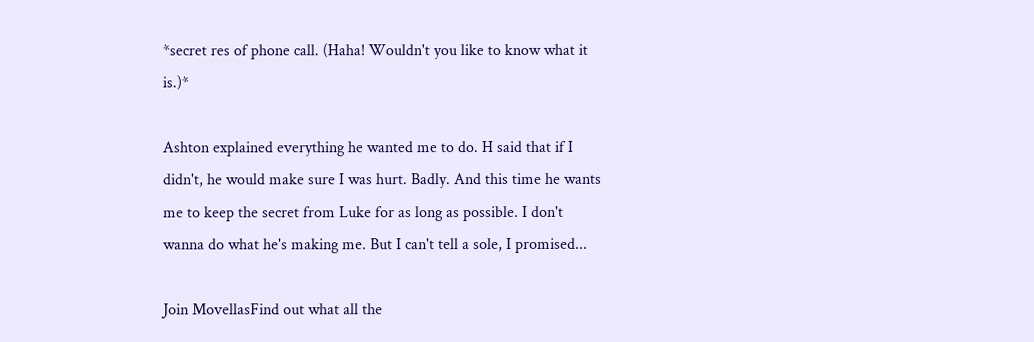*secret res of phone call. (Haha! Wouldn't you like to know what it is.)*

Ashton explained everything he wanted me to do. H said that if I didn't, he would make sure I was hurt. Badly. And this time he wants me to keep the secret from Luke for as long as possible. I don't wanna do what he's making me. But I can't tell a sole, I promised...

Join MovellasFind out what all the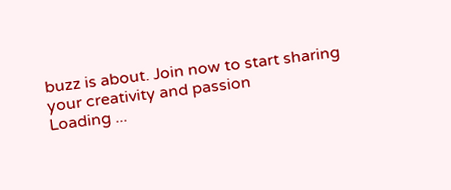buzz is about. Join now to start sharing your creativity and passion
Loading ...